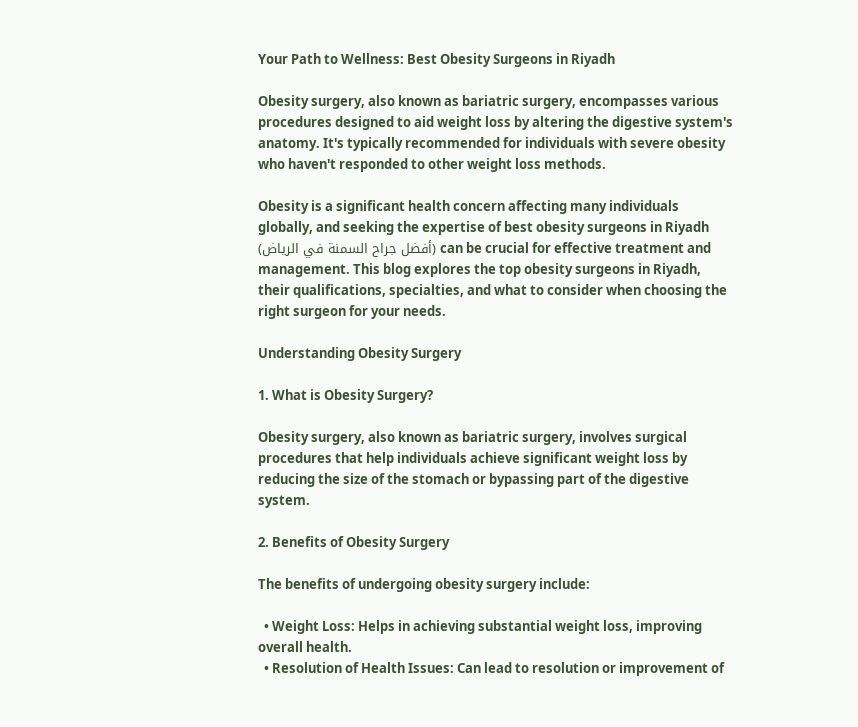Your Path to Wellness: Best Obesity Surgeons in Riyadh

Obesity surgery, also known as bariatric surgery, encompasses various procedures designed to aid weight loss by altering the digestive system's anatomy. It's typically recommended for individuals with severe obesity who haven't responded to other weight loss methods.

Obesity is a significant health concern affecting many individuals globally, and seeking the expertise of best obesity surgeons in Riyadh (أفضل جراح السمنة في الرياض) can be crucial for effective treatment and management. This blog explores the top obesity surgeons in Riyadh, their qualifications, specialties, and what to consider when choosing the right surgeon for your needs.

Understanding Obesity Surgery

1. What is Obesity Surgery?

Obesity surgery, also known as bariatric surgery, involves surgical procedures that help individuals achieve significant weight loss by reducing the size of the stomach or bypassing part of the digestive system.

2. Benefits of Obesity Surgery

The benefits of undergoing obesity surgery include:

  • Weight Loss: Helps in achieving substantial weight loss, improving overall health.
  • Resolution of Health Issues: Can lead to resolution or improvement of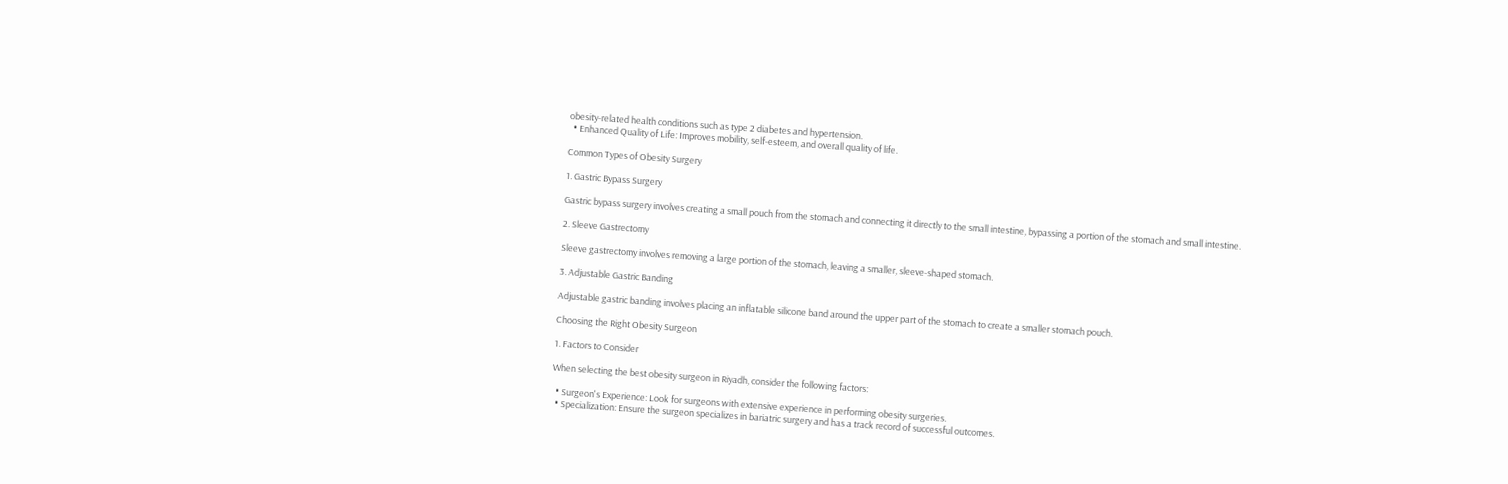obesity-related health conditions such as type 2 diabetes and hypertension.
  • Enhanced Quality of Life: Improves mobility, self-esteem, and overall quality of life.

Common Types of Obesity Surgery

1. Gastric Bypass Surgery

Gastric bypass surgery involves creating a small pouch from the stomach and connecting it directly to the small intestine, bypassing a portion of the stomach and small intestine.

2. Sleeve Gastrectomy

Sleeve gastrectomy involves removing a large portion of the stomach, leaving a smaller, sleeve-shaped stomach.

3. Adjustable Gastric Banding

Adjustable gastric banding involves placing an inflatable silicone band around the upper part of the stomach to create a smaller stomach pouch.

Choosing the Right Obesity Surgeon

1. Factors to Consider

When selecting the best obesity surgeon in Riyadh, consider the following factors:

  • Surgeon's Experience: Look for surgeons with extensive experience in performing obesity surgeries.
  • Specialization: Ensure the surgeon specializes in bariatric surgery and has a track record of successful outcomes.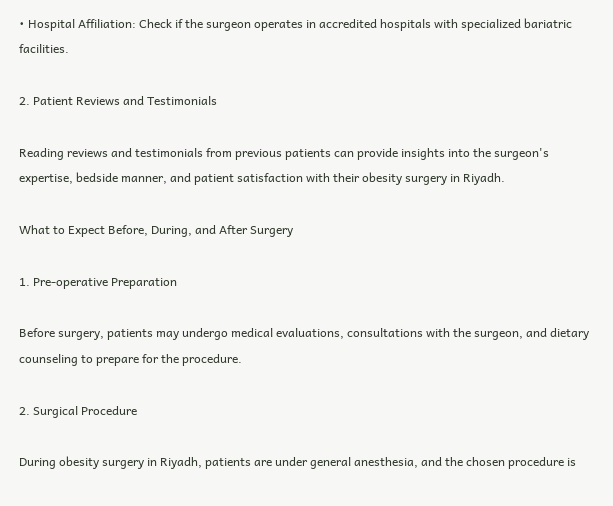• Hospital Affiliation: Check if the surgeon operates in accredited hospitals with specialized bariatric facilities.

2. Patient Reviews and Testimonials

Reading reviews and testimonials from previous patients can provide insights into the surgeon's expertise, bedside manner, and patient satisfaction with their obesity surgery in Riyadh.

What to Expect Before, During, and After Surgery

1. Pre-operative Preparation

Before surgery, patients may undergo medical evaluations, consultations with the surgeon, and dietary counseling to prepare for the procedure.

2. Surgical Procedure

During obesity surgery in Riyadh, patients are under general anesthesia, and the chosen procedure is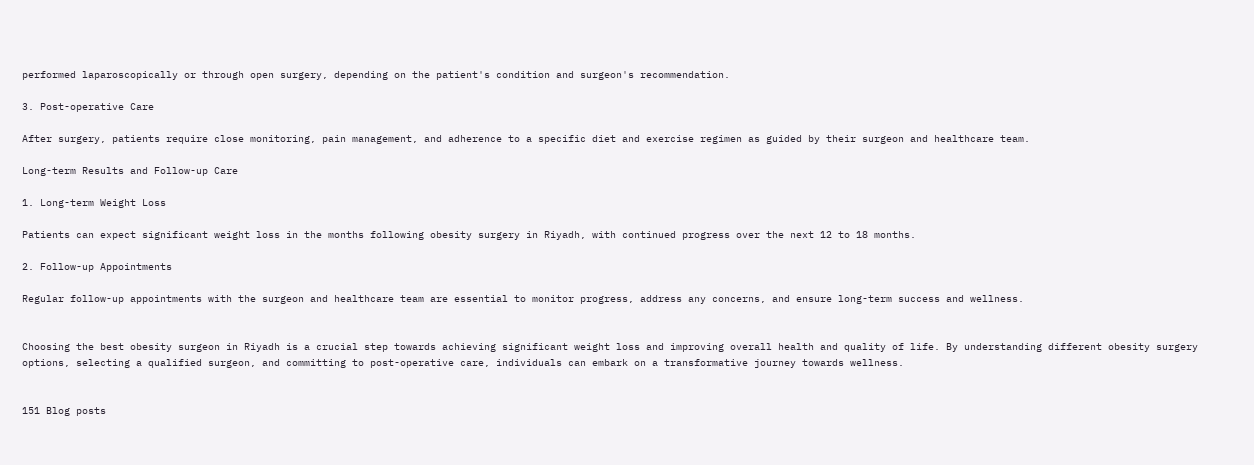performed laparoscopically or through open surgery, depending on the patient's condition and surgeon's recommendation.

3. Post-operative Care

After surgery, patients require close monitoring, pain management, and adherence to a specific diet and exercise regimen as guided by their surgeon and healthcare team.

Long-term Results and Follow-up Care

1. Long-term Weight Loss

Patients can expect significant weight loss in the months following obesity surgery in Riyadh, with continued progress over the next 12 to 18 months.

2. Follow-up Appointments

Regular follow-up appointments with the surgeon and healthcare team are essential to monitor progress, address any concerns, and ensure long-term success and wellness.


Choosing the best obesity surgeon in Riyadh is a crucial step towards achieving significant weight loss and improving overall health and quality of life. By understanding different obesity surgery options, selecting a qualified surgeon, and committing to post-operative care, individuals can embark on a transformative journey towards wellness.


151 Blog posts